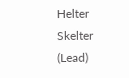Helter Skelter (Lead)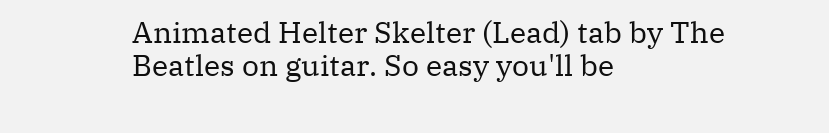Animated Helter Skelter (Lead) tab by The Beatles on guitar. So easy you'll be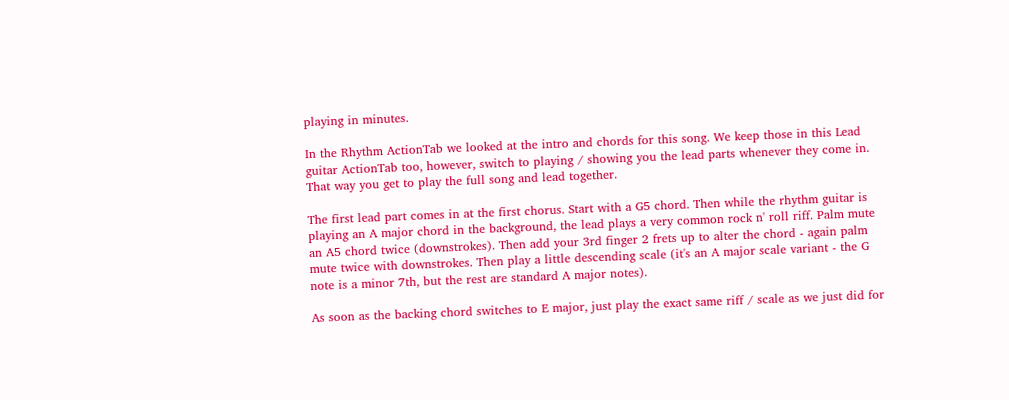playing in minutes.

In the Rhythm ActionTab we looked at the intro and chords for this song. We keep those in this Lead guitar ActionTab too, however, switch to playing / showing you the lead parts whenever they come in. That way you get to play the full song and lead together.

The first lead part comes in at the first chorus. Start with a G5 chord. Then while the rhythm guitar is playing an A major chord in the background, the lead plays a very common rock n' roll riff. Palm mute an A5 chord twice (downstrokes). Then add your 3rd finger 2 frets up to alter the chord - again palm mute twice with downstrokes. Then play a little descending scale (it's an A major scale variant - the G note is a minor 7th, but the rest are standard A major notes).

As soon as the backing chord switches to E major, just play the exact same riff / scale as we just did for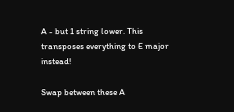A - but 1 string lower. This transposes everything to E major instead!

Swap between these A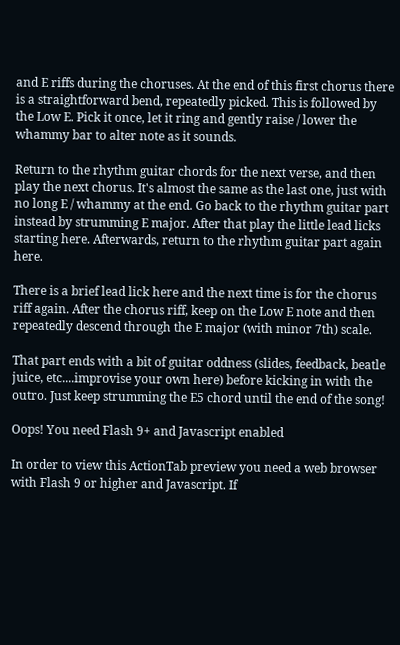and E riffs during the choruses. At the end of this first chorus there is a straightforward bend, repeatedly picked. This is followed by the Low E. Pick it once, let it ring and gently raise / lower the whammy bar to alter note as it sounds.

Return to the rhythm guitar chords for the next verse, and then play the next chorus. It's almost the same as the last one, just with no long E / whammy at the end. Go back to the rhythm guitar part instead by strumming E major. After that play the little lead licks starting here. Afterwards, return to the rhythm guitar part again here.

There is a brief lead lick here and the next time is for the chorus riff again. After the chorus riff, keep on the Low E note and then repeatedly descend through the E major (with minor 7th) scale.

That part ends with a bit of guitar oddness (slides, feedback, beatle juice, etc....improvise your own here) before kicking in with the outro. Just keep strumming the E5 chord until the end of the song!

Oops! You need Flash 9+ and Javascript enabled

In order to view this ActionTab preview you need a web browser with Flash 9 or higher and Javascript. If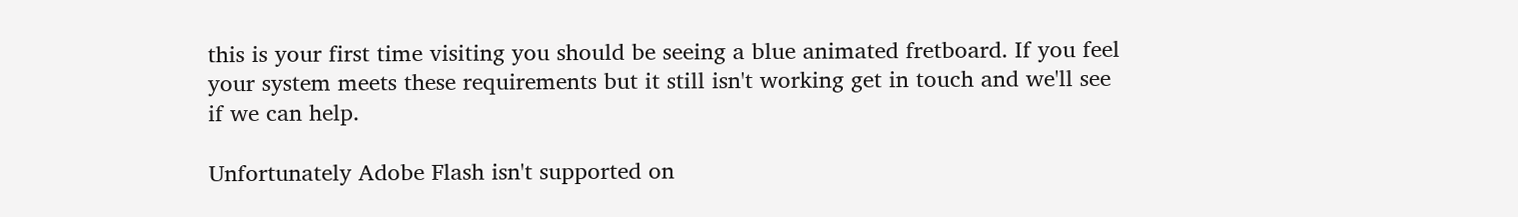this is your first time visiting you should be seeing a blue animated fretboard. If you feel your system meets these requirements but it still isn't working get in touch and we'll see if we can help.

Unfortunately Adobe Flash isn't supported on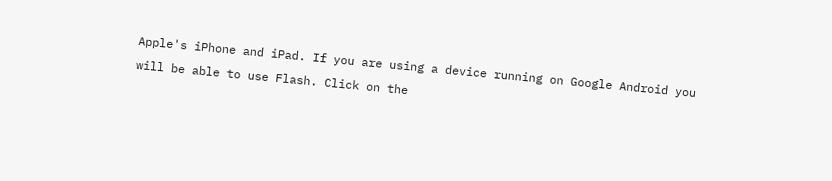Apple's iPhone and iPad. If you are using a device running on Google Android you will be able to use Flash. Click on the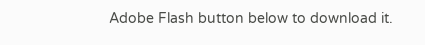Adobe Flash button below to download it.